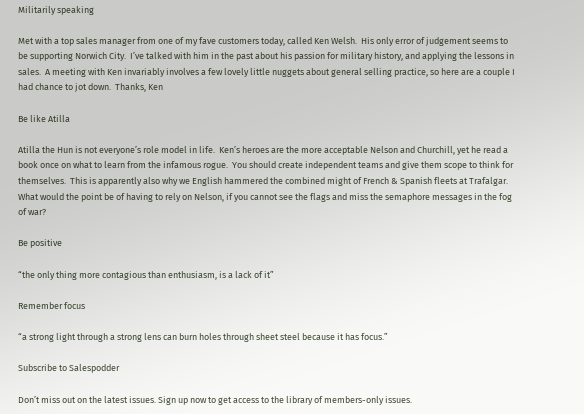Militarily speaking

Met with a top sales manager from one of my fave customers today, called Ken Welsh.  His only error of judgement seems to be supporting Norwich City.  I’ve talked with him in the past about his passion for military history, and applying the lessons in sales.  A meeting with Ken invariably involves a few lovely little nuggets about general selling practice, so here are a couple I had chance to jot down.  Thanks, Ken

Be like Atilla

Atilla the Hun is not everyone’s role model in life.  Ken’s heroes are the more acceptable Nelson and Churchill, yet he read a book once on what to learn from the infamous rogue.  You should create independent teams and give them scope to think for themselves.  This is apparently also why we English hammered the combined might of French & Spanish fleets at Trafalgar.  What would the point be of having to rely on Nelson, if you cannot see the flags and miss the semaphore messages in the fog of war?

Be positive

“the only thing more contagious than enthusiasm, is a lack of it”

Remember focus

“a strong light through a strong lens can burn holes through sheet steel because it has focus.”

Subscribe to Salespodder

Don’t miss out on the latest issues. Sign up now to get access to the library of members-only issues.